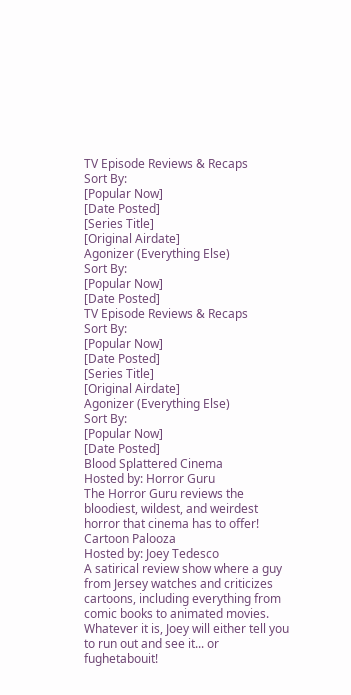TV Episode Reviews & Recaps
Sort By:
[Popular Now]
[Date Posted]
[Series Title]
[Original Airdate]
Agonizer (Everything Else)
Sort By:
[Popular Now]
[Date Posted]
TV Episode Reviews & Recaps
Sort By:
[Popular Now]
[Date Posted]
[Series Title]
[Original Airdate]
Agonizer (Everything Else)
Sort By:
[Popular Now]
[Date Posted]
Blood Splattered Cinema
Hosted by: Horror Guru
The Horror Guru reviews the bloodiest, wildest, and weirdest horror that cinema has to offer!
Cartoon Palooza
Hosted by: Joey Tedesco
A satirical review show where a guy from Jersey watches and criticizes cartoons, including everything from comic books to animated movies. Whatever it is, Joey will either tell you to run out and see it... or fughetabouit!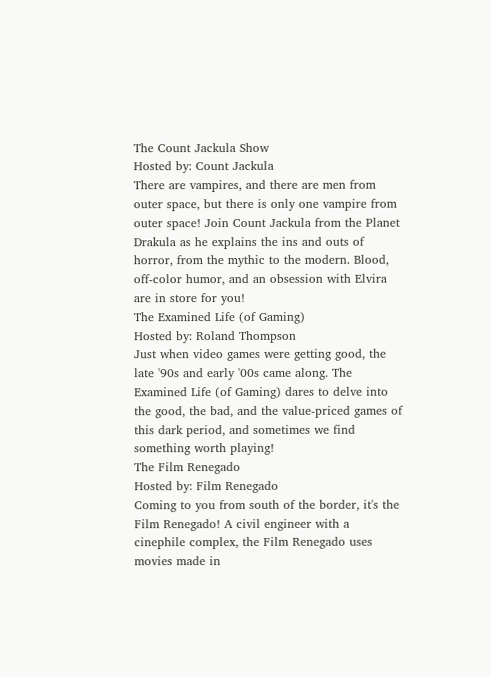The Count Jackula Show
Hosted by: Count Jackula
There are vampires, and there are men from outer space, but there is only one vampire from outer space! Join Count Jackula from the Planet Drakula as he explains the ins and outs of horror, from the mythic to the modern. Blood, off-color humor, and an obsession with Elvira are in store for you!
The Examined Life (of Gaming)
Hosted by: Roland Thompson
Just when video games were getting good, the late '90s and early '00s came along. The Examined Life (of Gaming) dares to delve into the good, the bad, and the value-priced games of this dark period, and sometimes we find something worth playing!
The Film Renegado
Hosted by: Film Renegado
Coming to you from south of the border, it's the Film Renegado! A civil engineer with a cinephile complex, the Film Renegado uses movies made in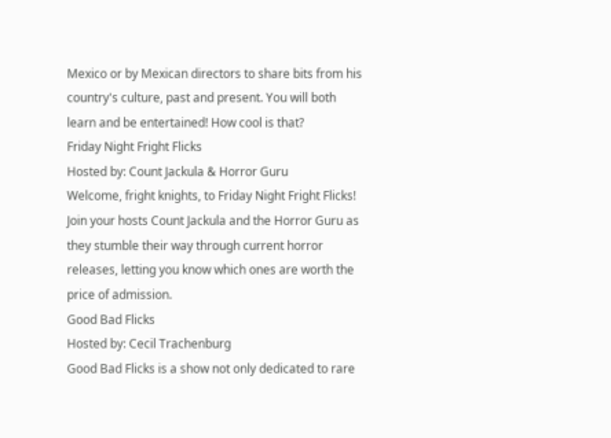Mexico or by Mexican directors to share bits from his country's culture, past and present. You will both learn and be entertained! How cool is that?
Friday Night Fright Flicks
Hosted by: Count Jackula & Horror Guru
Welcome, fright knights, to Friday Night Fright Flicks! Join your hosts Count Jackula and the Horror Guru as they stumble their way through current horror releases, letting you know which ones are worth the price of admission.
Good Bad Flicks
Hosted by: Cecil Trachenburg
Good Bad Flicks is a show not only dedicated to rare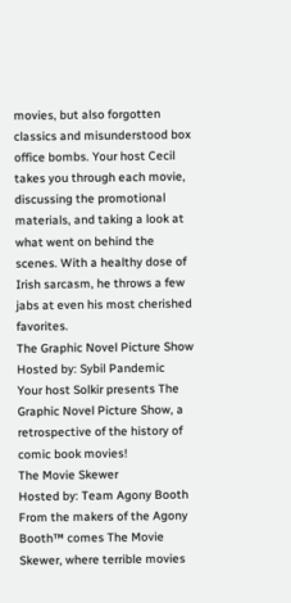movies, but also forgotten classics and misunderstood box office bombs. Your host Cecil takes you through each movie, discussing the promotional materials, and taking a look at what went on behind the scenes. With a healthy dose of Irish sarcasm, he throws a few jabs at even his most cherished favorites.
The Graphic Novel Picture Show
Hosted by: Sybil Pandemic
Your host Solkir presents The Graphic Novel Picture Show, a retrospective of the history of comic book movies!
The Movie Skewer
Hosted by: Team Agony Booth
From the makers of the Agony Booth™ comes The Movie Skewer, where terrible movies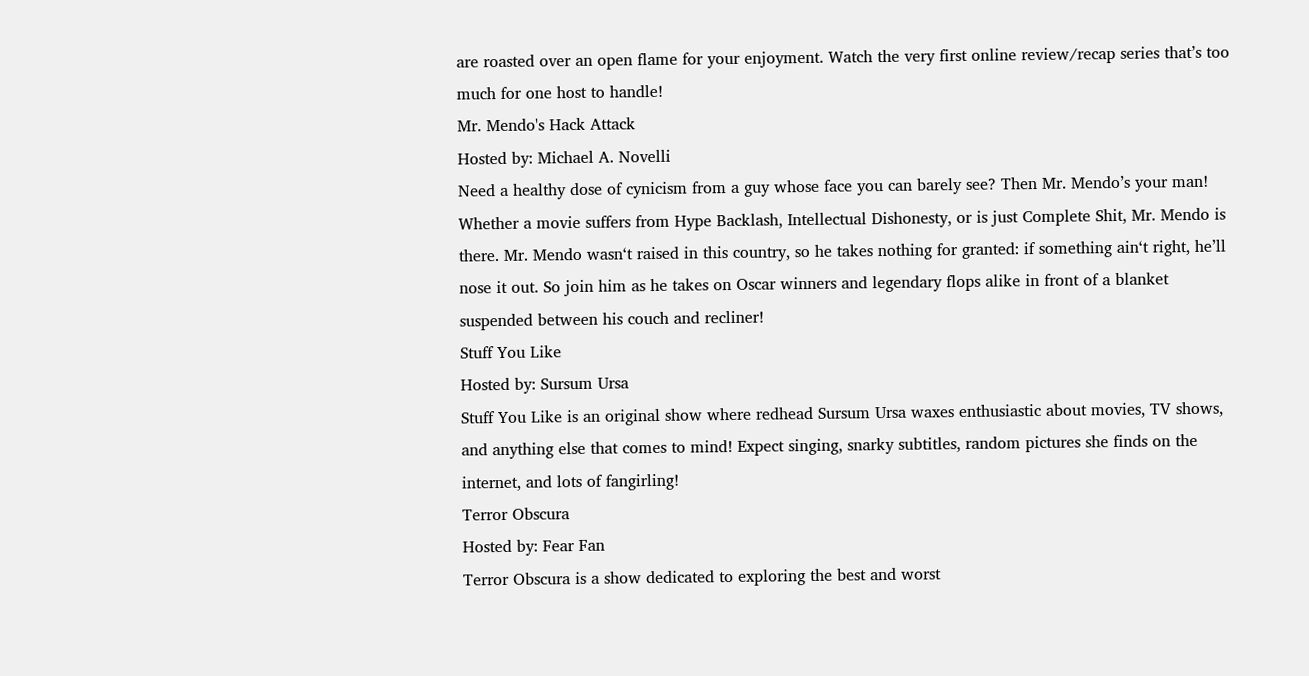are roasted over an open flame for your enjoyment. Watch the very first online review/recap series that’s too much for one host to handle!
Mr. Mendo's Hack Attack
Hosted by: Michael A. Novelli
Need a healthy dose of cynicism from a guy whose face you can barely see? Then Mr. Mendo’s your man! Whether a movie suffers from Hype Backlash, Intellectual Dishonesty, or is just Complete Shit, Mr. Mendo is there. Mr. Mendo wasn‘t raised in this country, so he takes nothing for granted: if something ain‘t right, he’ll nose it out. So join him as he takes on Oscar winners and legendary flops alike in front of a blanket suspended between his couch and recliner!
Stuff You Like
Hosted by: Sursum Ursa
Stuff You Like is an original show where redhead Sursum Ursa waxes enthusiastic about movies, TV shows, and anything else that comes to mind! Expect singing, snarky subtitles, random pictures she finds on the internet, and lots of fangirling!
Terror Obscura
Hosted by: Fear Fan
Terror Obscura is a show dedicated to exploring the best and worst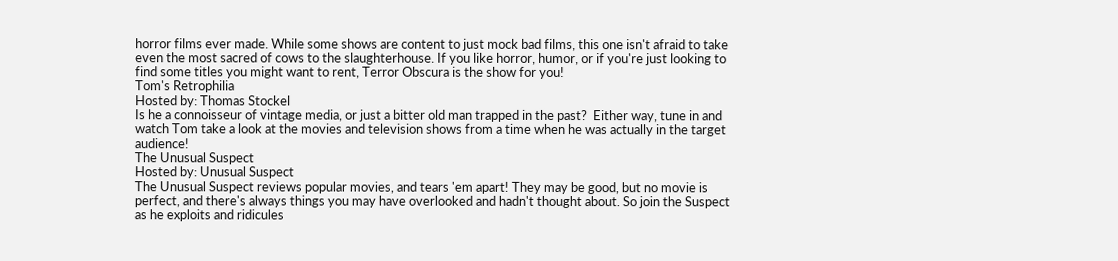horror films ever made. While some shows are content to just mock bad films, this one isn't afraid to take even the most sacred of cows to the slaughterhouse. If you like horror, humor, or if you're just looking to find some titles you might want to rent, Terror Obscura is the show for you!
Tom's Retrophilia
Hosted by: Thomas Stockel
Is he a connoisseur of vintage media, or just a bitter old man trapped in the past?  Either way, tune in and watch Tom take a look at the movies and television shows from a time when he was actually in the target audience!
The Unusual Suspect
Hosted by: Unusual Suspect
The Unusual Suspect reviews popular movies, and tears 'em apart! They may be good, but no movie is perfect, and there's always things you may have overlooked and hadn't thought about. So join the Suspect as he exploits and ridicules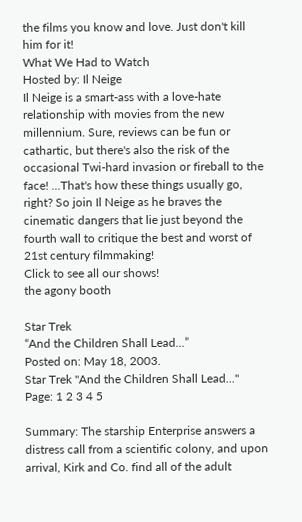the films you know and love. Just don't kill him for it!
What We Had to Watch
Hosted by: Il Neige
Il Neige is a smart-ass with a love-hate relationship with movies from the new millennium. Sure, reviews can be fun or cathartic, but there's also the risk of the occasional Twi-hard invasion or fireball to the face! ...That's how these things usually go, right? So join Il Neige as he braves the cinematic dangers that lie just beyond the fourth wall to critique the best and worst of 21st century filmmaking!
Click to see all our shows!
the agony booth

Star Trek
“And the Children Shall Lead...”
Posted on: May 18, 2003.
Star Trek "And the Children Shall Lead..."
Page: 1 2 3 4 5

Summary: The starship Enterprise answers a distress call from a scientific colony, and upon arrival, Kirk and Co. find all of the adult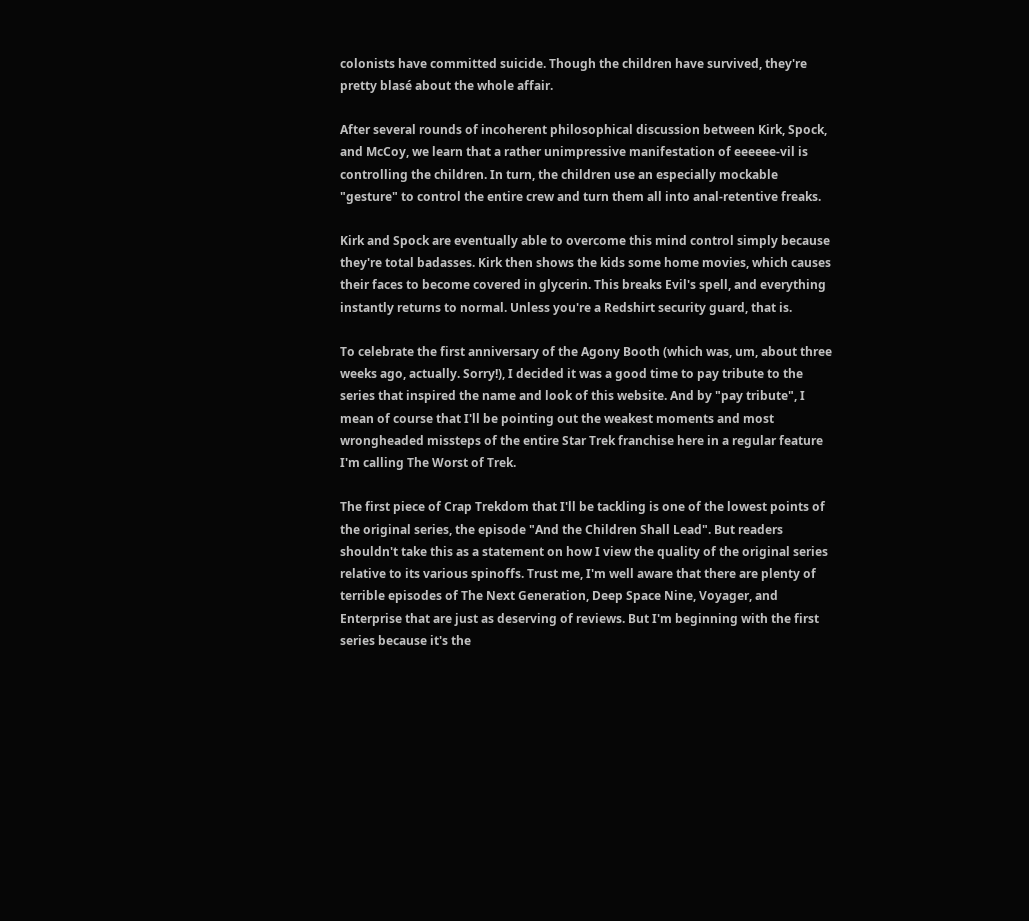colonists have committed suicide. Though the children have survived, they're pretty blasé about the whole affair.

After several rounds of incoherent philosophical discussion between Kirk, Spock, and McCoy, we learn that a rather unimpressive manifestation of eeeeee-vil is controlling the children. In turn, the children use an especially mockable "gesture" to control the entire crew and turn them all into anal-retentive freaks.

Kirk and Spock are eventually able to overcome this mind control simply because they're total badasses. Kirk then shows the kids some home movies, which causes their faces to become covered in glycerin. This breaks Evil's spell, and everything instantly returns to normal. Unless you're a Redshirt security guard, that is.

To celebrate the first anniversary of the Agony Booth (which was, um, about three weeks ago, actually. Sorry!), I decided it was a good time to pay tribute to the series that inspired the name and look of this website. And by "pay tribute", I mean of course that I'll be pointing out the weakest moments and most wrongheaded missteps of the entire Star Trek franchise here in a regular feature I'm calling The Worst of Trek.

The first piece of Crap Trekdom that I'll be tackling is one of the lowest points of the original series, the episode "And the Children Shall Lead". But readers shouldn't take this as a statement on how I view the quality of the original series relative to its various spinoffs. Trust me, I'm well aware that there are plenty of terrible episodes of The Next Generation, Deep Space Nine, Voyager, and Enterprise that are just as deserving of reviews. But I'm beginning with the first series because it's the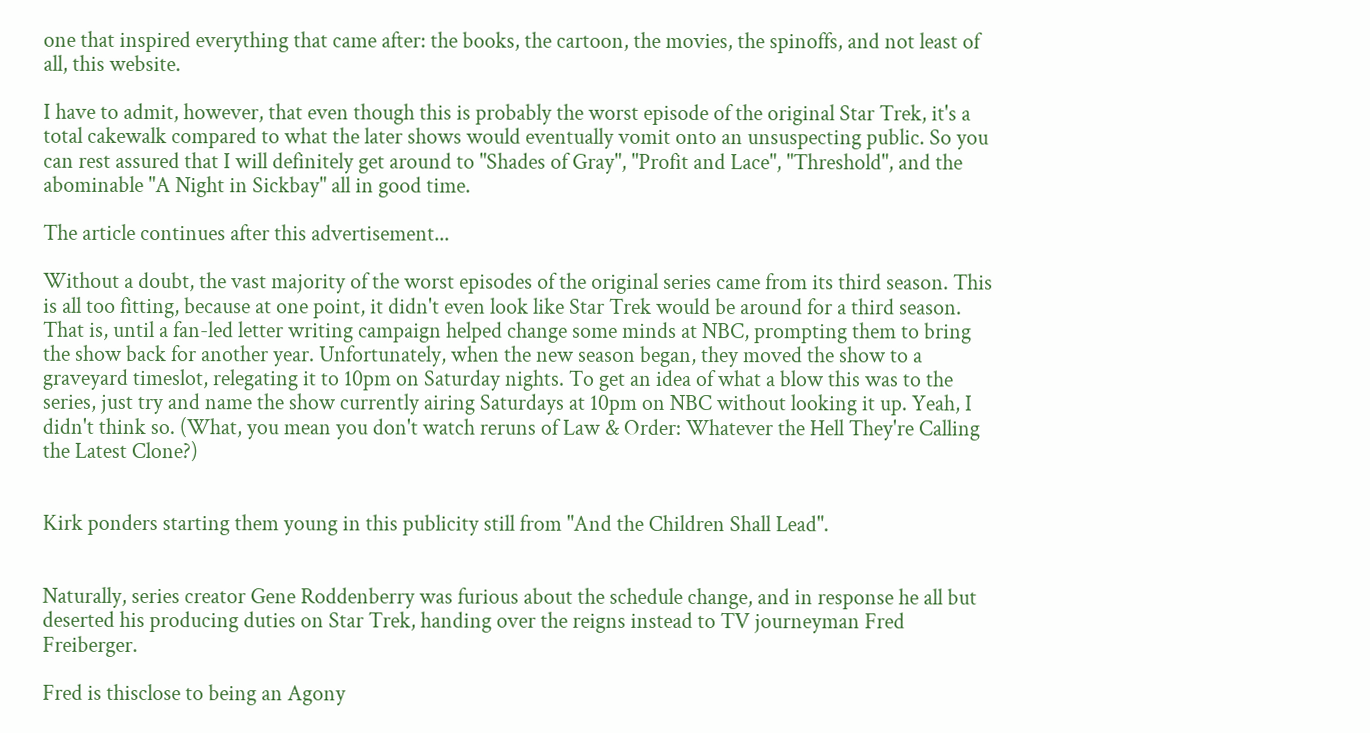one that inspired everything that came after: the books, the cartoon, the movies, the spinoffs, and not least of all, this website.

I have to admit, however, that even though this is probably the worst episode of the original Star Trek, it's a total cakewalk compared to what the later shows would eventually vomit onto an unsuspecting public. So you can rest assured that I will definitely get around to "Shades of Gray", "Profit and Lace", "Threshold", and the abominable "A Night in Sickbay" all in good time.

The article continues after this advertisement...

Without a doubt, the vast majority of the worst episodes of the original series came from its third season. This is all too fitting, because at one point, it didn't even look like Star Trek would be around for a third season. That is, until a fan-led letter writing campaign helped change some minds at NBC, prompting them to bring the show back for another year. Unfortunately, when the new season began, they moved the show to a graveyard timeslot, relegating it to 10pm on Saturday nights. To get an idea of what a blow this was to the series, just try and name the show currently airing Saturdays at 10pm on NBC without looking it up. Yeah, I didn't think so. (What, you mean you don't watch reruns of Law & Order: Whatever the Hell They're Calling the Latest Clone?)


Kirk ponders starting them young in this publicity still from "And the Children Shall Lead".


Naturally, series creator Gene Roddenberry was furious about the schedule change, and in response he all but deserted his producing duties on Star Trek, handing over the reigns instead to TV journeyman Fred Freiberger.

Fred is thisclose to being an Agony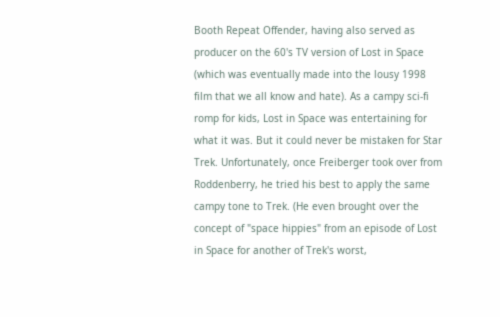Booth Repeat Offender, having also served as producer on the 60's TV version of Lost in Space (which was eventually made into the lousy 1998 film that we all know and hate). As a campy sci-fi romp for kids, Lost in Space was entertaining for what it was. But it could never be mistaken for Star Trek. Unfortunately, once Freiberger took over from Roddenberry, he tried his best to apply the same campy tone to Trek. (He even brought over the concept of "space hippies" from an episode of Lost in Space for another of Trek's worst,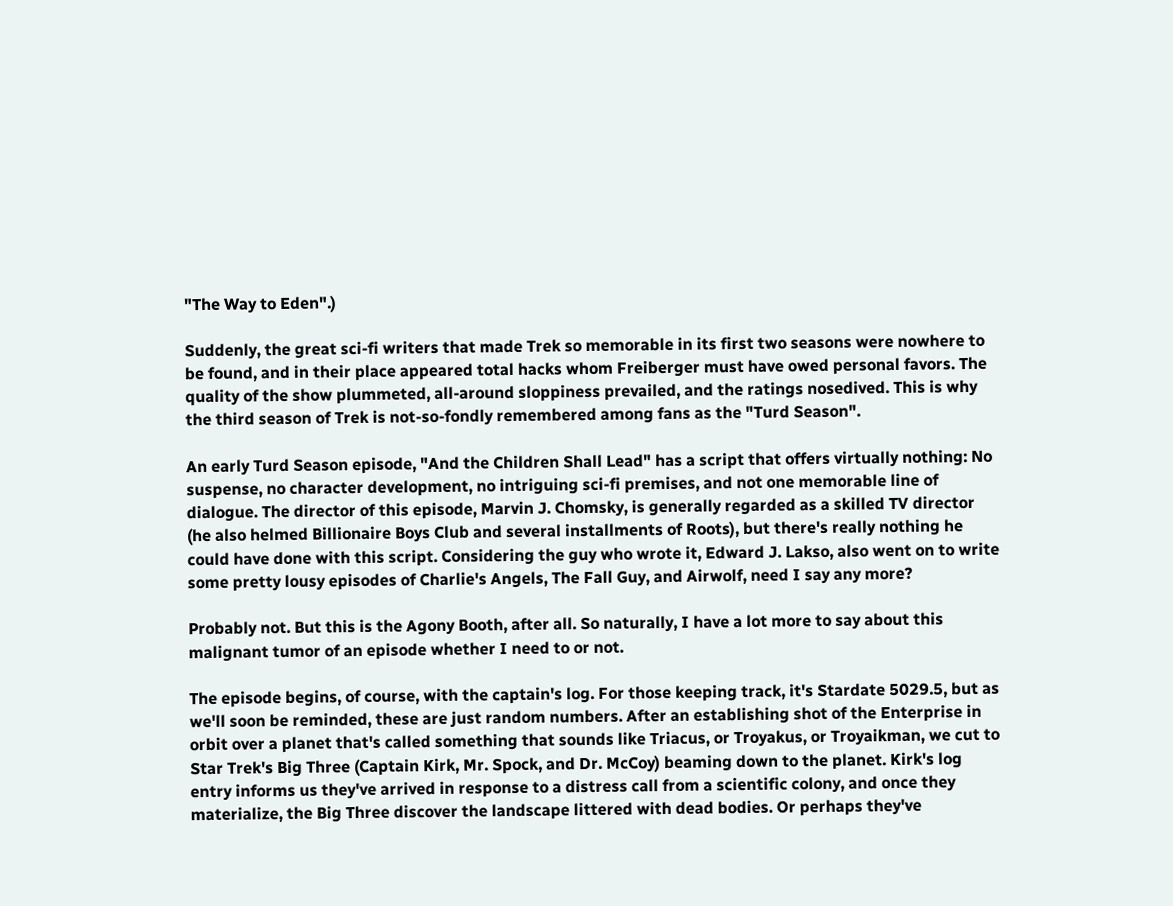"The Way to Eden".)

Suddenly, the great sci-fi writers that made Trek so memorable in its first two seasons were nowhere to be found, and in their place appeared total hacks whom Freiberger must have owed personal favors. The quality of the show plummeted, all-around sloppiness prevailed, and the ratings nosedived. This is why the third season of Trek is not-so-fondly remembered among fans as the "Turd Season".

An early Turd Season episode, "And the Children Shall Lead" has a script that offers virtually nothing: No suspense, no character development, no intriguing sci-fi premises, and not one memorable line of dialogue. The director of this episode, Marvin J. Chomsky, is generally regarded as a skilled TV director (he also helmed Billionaire Boys Club and several installments of Roots), but there's really nothing he could have done with this script. Considering the guy who wrote it, Edward J. Lakso, also went on to write some pretty lousy episodes of Charlie's Angels, The Fall Guy, and Airwolf, need I say any more?

Probably not. But this is the Agony Booth, after all. So naturally, I have a lot more to say about this malignant tumor of an episode whether I need to or not.

The episode begins, of course, with the captain's log. For those keeping track, it's Stardate 5029.5, but as we'll soon be reminded, these are just random numbers. After an establishing shot of the Enterprise in orbit over a planet that's called something that sounds like Triacus, or Troyakus, or Troyaikman, we cut to Star Trek's Big Three (Captain Kirk, Mr. Spock, and Dr. McCoy) beaming down to the planet. Kirk's log entry informs us they've arrived in response to a distress call from a scientific colony, and once they materialize, the Big Three discover the landscape littered with dead bodies. Or perhaps they've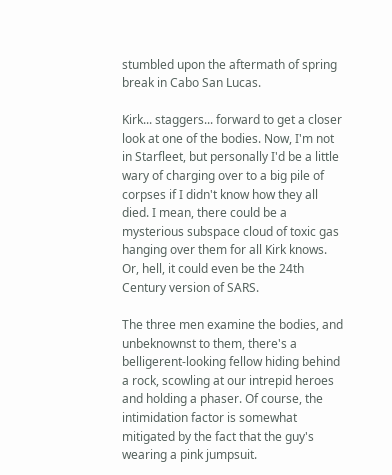stumbled upon the aftermath of spring break in Cabo San Lucas.

Kirk... staggers... forward to get a closer look at one of the bodies. Now, I'm not in Starfleet, but personally I'd be a little wary of charging over to a big pile of corpses if I didn't know how they all died. I mean, there could be a mysterious subspace cloud of toxic gas hanging over them for all Kirk knows. Or, hell, it could even be the 24th Century version of SARS.

The three men examine the bodies, and unbeknownst to them, there's a belligerent-looking fellow hiding behind a rock, scowling at our intrepid heroes and holding a phaser. Of course, the intimidation factor is somewhat mitigated by the fact that the guy's wearing a pink jumpsuit.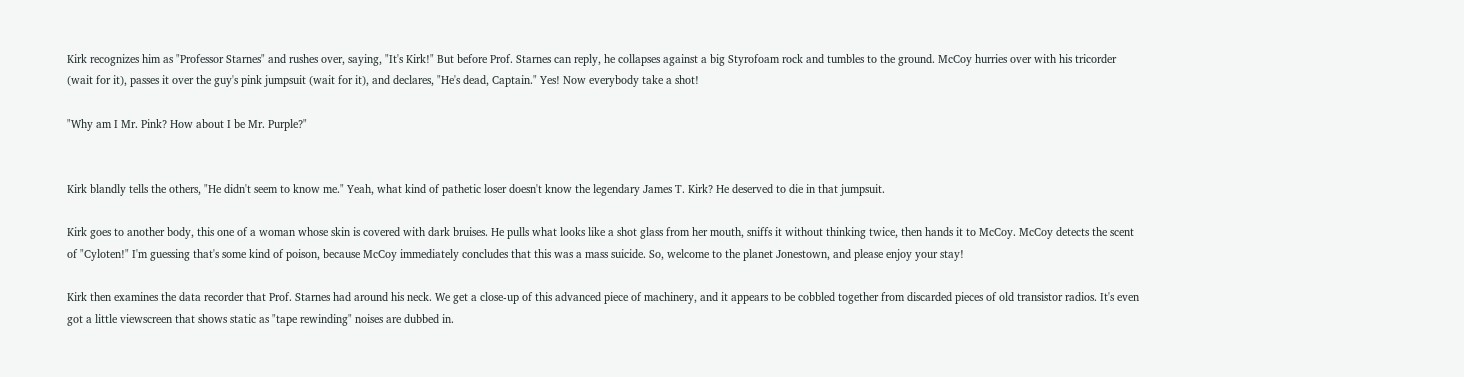Kirk recognizes him as "Professor Starnes" and rushes over, saying, "It's Kirk!" But before Prof. Starnes can reply, he collapses against a big Styrofoam rock and tumbles to the ground. McCoy hurries over with his tricorder (wait for it), passes it over the guy's pink jumpsuit (wait for it), and declares, "He's dead, Captain." Yes! Now everybody take a shot!

"Why am I Mr. Pink? How about I be Mr. Purple?"


Kirk blandly tells the others, "He didn't seem to know me." Yeah, what kind of pathetic loser doesn't know the legendary James T. Kirk? He deserved to die in that jumpsuit.

Kirk goes to another body, this one of a woman whose skin is covered with dark bruises. He pulls what looks like a shot glass from her mouth, sniffs it without thinking twice, then hands it to McCoy. McCoy detects the scent of "Cyloten!" I'm guessing that's some kind of poison, because McCoy immediately concludes that this was a mass suicide. So, welcome to the planet Jonestown, and please enjoy your stay!

Kirk then examines the data recorder that Prof. Starnes had around his neck. We get a close-up of this advanced piece of machinery, and it appears to be cobbled together from discarded pieces of old transistor radios. It's even got a little viewscreen that shows static as "tape rewinding" noises are dubbed in.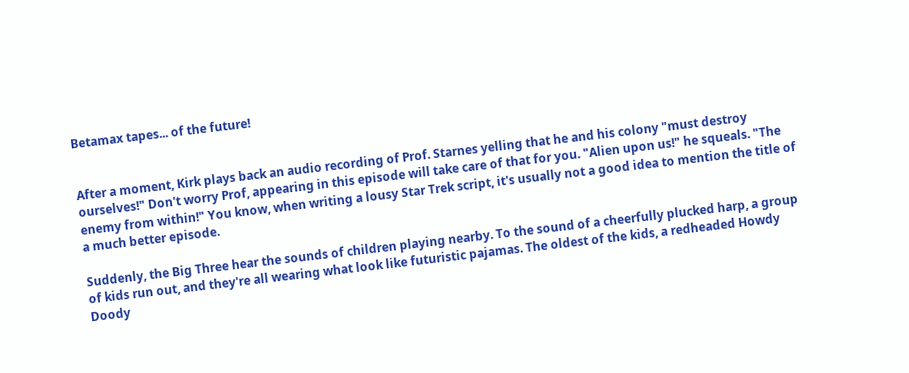Betamax tapes... of the future!


After a moment, Kirk plays back an audio recording of Prof. Starnes yelling that he and his colony "must destroy ourselves!" Don't worry Prof, appearing in this episode will take care of that for you. "Alien upon us!" he squeals. "The enemy from within!" You know, when writing a lousy Star Trek script, it's usually not a good idea to mention the title of a much better episode.

Suddenly, the Big Three hear the sounds of children playing nearby. To the sound of a cheerfully plucked harp, a group of kids run out, and they're all wearing what look like futuristic pajamas. The oldest of the kids, a redheaded Howdy Doody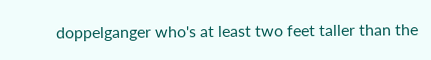doppelganger who's at least two feet taller than the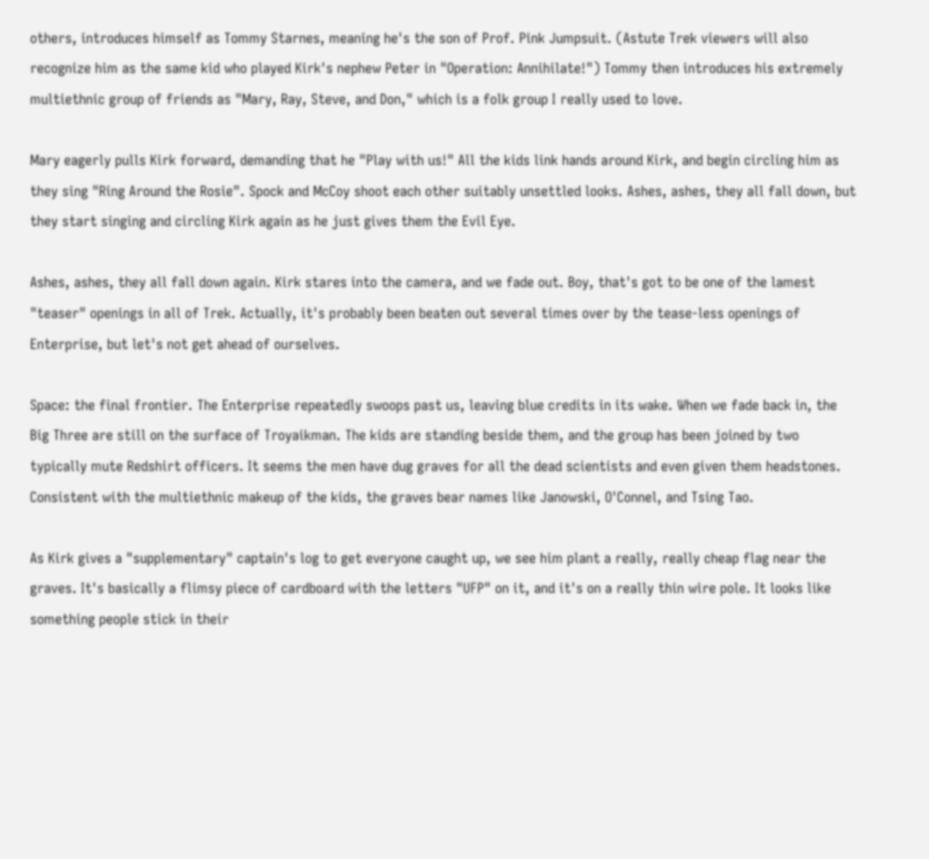others, introduces himself as Tommy Starnes, meaning he's the son of Prof. Pink Jumpsuit. (Astute Trek viewers will also recognize him as the same kid who played Kirk's nephew Peter in "Operation: Annihilate!") Tommy then introduces his extremely multiethnic group of friends as "Mary, Ray, Steve, and Don," which is a folk group I really used to love.

Mary eagerly pulls Kirk forward, demanding that he "Play with us!" All the kids link hands around Kirk, and begin circling him as they sing "Ring Around the Rosie". Spock and McCoy shoot each other suitably unsettled looks. Ashes, ashes, they all fall down, but they start singing and circling Kirk again as he just gives them the Evil Eye.

Ashes, ashes, they all fall down again. Kirk stares into the camera, and we fade out. Boy, that's got to be one of the lamest "teaser" openings in all of Trek. Actually, it's probably been beaten out several times over by the tease-less openings of Enterprise, but let's not get ahead of ourselves.

Space: the final frontier. The Enterprise repeatedly swoops past us, leaving blue credits in its wake. When we fade back in, the Big Three are still on the surface of Troyaikman. The kids are standing beside them, and the group has been joined by two typically mute Redshirt officers. It seems the men have dug graves for all the dead scientists and even given them headstones. Consistent with the multiethnic makeup of the kids, the graves bear names like Janowski, O'Connel, and Tsing Tao.

As Kirk gives a "supplementary" captain's log to get everyone caught up, we see him plant a really, really cheap flag near the graves. It's basically a flimsy piece of cardboard with the letters "UFP" on it, and it's on a really thin wire pole. It looks like something people stick in their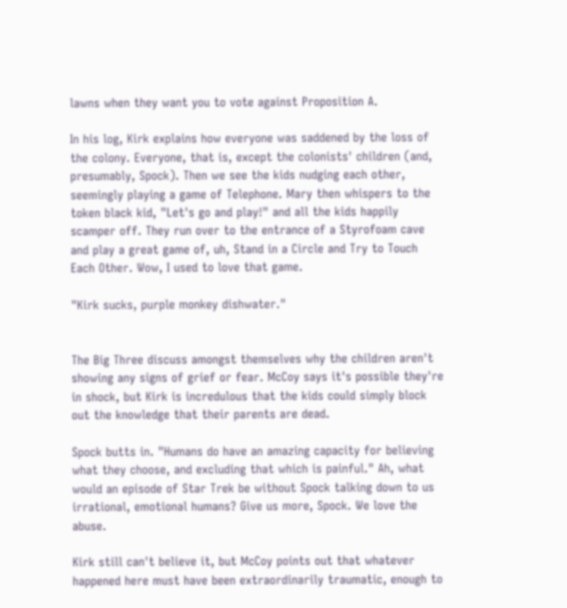lawns when they want you to vote against Proposition A.

In his log, Kirk explains how everyone was saddened by the loss of the colony. Everyone, that is, except the colonists' children (and, presumably, Spock). Then we see the kids nudging each other, seemingly playing a game of Telephone. Mary then whispers to the token black kid, "Let's go and play!" and all the kids happily scamper off. They run over to the entrance of a Styrofoam cave and play a great game of, uh, Stand in a Circle and Try to Touch Each Other. Wow, I used to love that game.

"Kirk sucks, purple monkey dishwater."


The Big Three discuss amongst themselves why the children aren't showing any signs of grief or fear. McCoy says it's possible they're in shock, but Kirk is incredulous that the kids could simply block out the knowledge that their parents are dead.

Spock butts in. "Humans do have an amazing capacity for believing what they choose, and excluding that which is painful." Ah, what would an episode of Star Trek be without Spock talking down to us irrational, emotional humans? Give us more, Spock. We love the abuse.

Kirk still can't believe it, but McCoy points out that whatever happened here must have been extraordinarily traumatic, enough to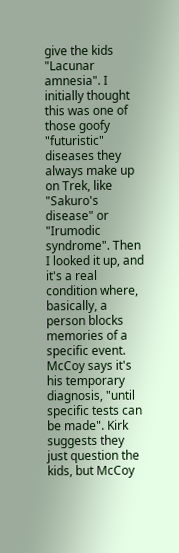give the kids "Lacunar amnesia". I initially thought this was one of those goofy "futuristic" diseases they always make up on Trek, like "Sakuro's disease" or "Irumodic syndrome". Then I looked it up, and it's a real condition where, basically, a person blocks memories of a specific event. McCoy says it's his temporary diagnosis, "until specific tests can be made". Kirk suggests they just question the kids, but McCoy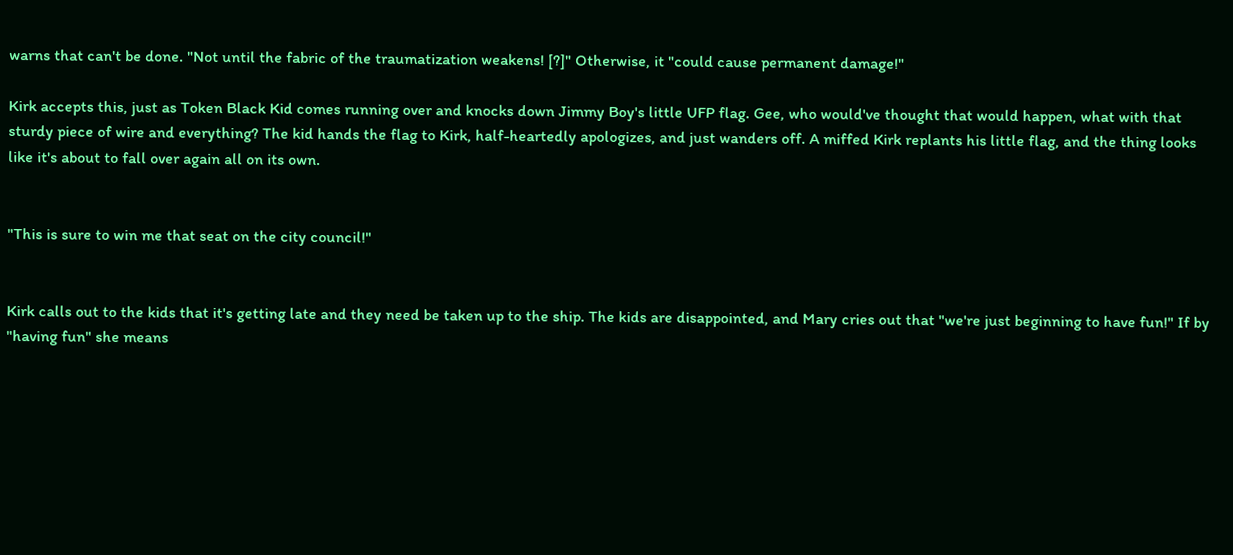warns that can't be done. "Not until the fabric of the traumatization weakens! [?]" Otherwise, it "could cause permanent damage!"

Kirk accepts this, just as Token Black Kid comes running over and knocks down Jimmy Boy's little UFP flag. Gee, who would've thought that would happen, what with that sturdy piece of wire and everything? The kid hands the flag to Kirk, half-heartedly apologizes, and just wanders off. A miffed Kirk replants his little flag, and the thing looks like it's about to fall over again all on its own.


"This is sure to win me that seat on the city council!"


Kirk calls out to the kids that it's getting late and they need be taken up to the ship. The kids are disappointed, and Mary cries out that "we're just beginning to have fun!" If by "having fun" she means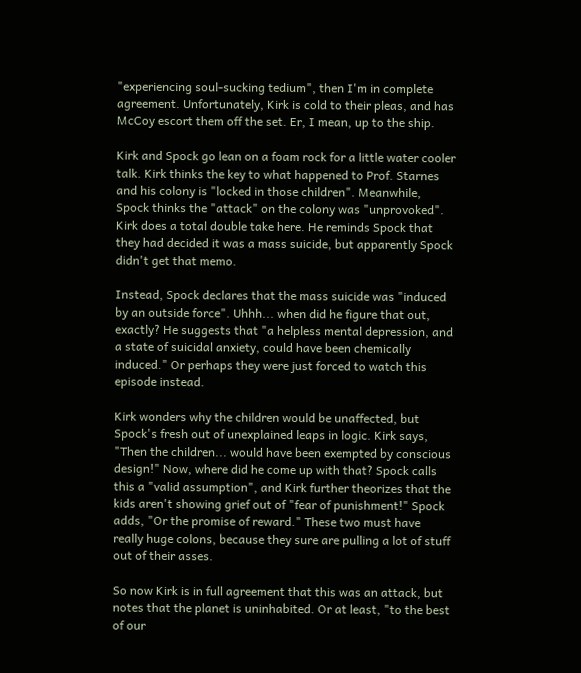"experiencing soul-sucking tedium", then I'm in complete agreement. Unfortunately, Kirk is cold to their pleas, and has McCoy escort them off the set. Er, I mean, up to the ship.

Kirk and Spock go lean on a foam rock for a little water cooler talk. Kirk thinks the key to what happened to Prof. Starnes and his colony is "locked in those children". Meanwhile, Spock thinks the "attack" on the colony was "unprovoked". Kirk does a total double take here. He reminds Spock that they had decided it was a mass suicide, but apparently Spock didn't get that memo.

Instead, Spock declares that the mass suicide was "induced by an outside force". Uhhh... when did he figure that out, exactly? He suggests that "a helpless mental depression, and a state of suicidal anxiety, could have been chemically induced." Or perhaps they were just forced to watch this episode instead.

Kirk wonders why the children would be unaffected, but Spock's fresh out of unexplained leaps in logic. Kirk says, "Then the children... would have been exempted by conscious design!" Now, where did he come up with that? Spock calls this a "valid assumption", and Kirk further theorizes that the kids aren't showing grief out of "fear of punishment!" Spock adds, "Or the promise of reward." These two must have really huge colons, because they sure are pulling a lot of stuff out of their asses.

So now Kirk is in full agreement that this was an attack, but notes that the planet is uninhabited. Or at least, "to the best of our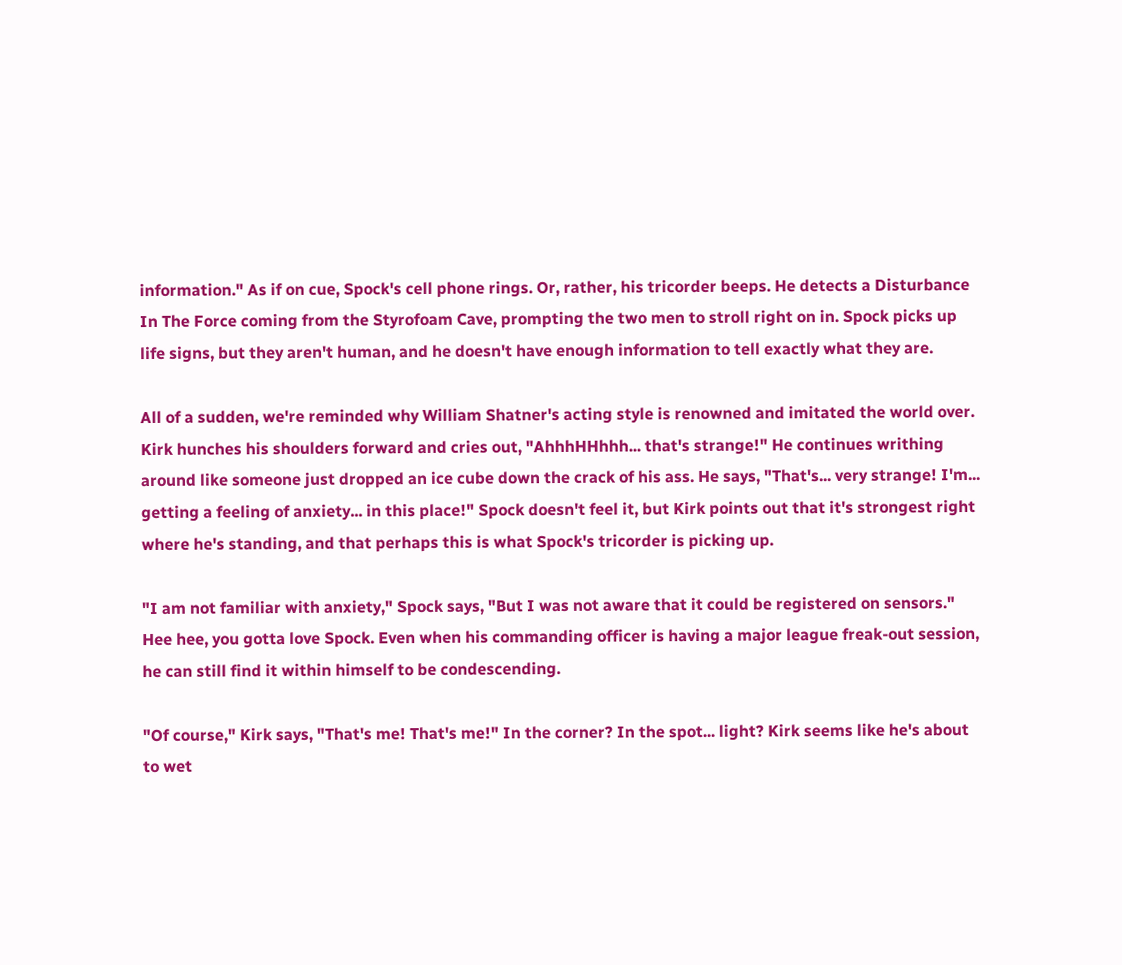information." As if on cue, Spock's cell phone rings. Or, rather, his tricorder beeps. He detects a Disturbance In The Force coming from the Styrofoam Cave, prompting the two men to stroll right on in. Spock picks up life signs, but they aren't human, and he doesn't have enough information to tell exactly what they are.

All of a sudden, we're reminded why William Shatner's acting style is renowned and imitated the world over. Kirk hunches his shoulders forward and cries out, "AhhhHHhhh... that's strange!" He continues writhing around like someone just dropped an ice cube down the crack of his ass. He says, "That's... very strange! I'm... getting a feeling of anxiety... in this place!" Spock doesn't feel it, but Kirk points out that it's strongest right where he's standing, and that perhaps this is what Spock's tricorder is picking up.

"I am not familiar with anxiety," Spock says, "But I was not aware that it could be registered on sensors." Hee hee, you gotta love Spock. Even when his commanding officer is having a major league freak-out session, he can still find it within himself to be condescending.

"Of course," Kirk says, "That's me! That's me!" In the corner? In the spot... light? Kirk seems like he's about to wet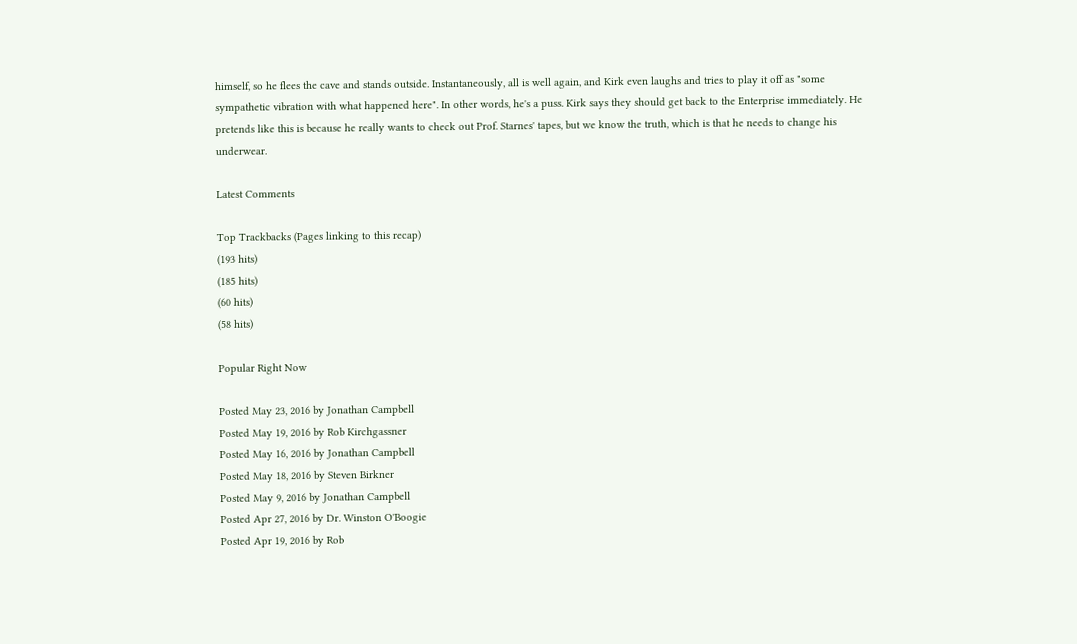himself, so he flees the cave and stands outside. Instantaneously, all is well again, and Kirk even laughs and tries to play it off as "some sympathetic vibration with what happened here". In other words, he's a puss. Kirk says they should get back to the Enterprise immediately. He pretends like this is because he really wants to check out Prof. Starnes' tapes, but we know the truth, which is that he needs to change his underwear.

Latest Comments

Top Trackbacks (Pages linking to this recap)
(193 hits)
(185 hits)
(60 hits)
(58 hits)

Popular Right Now

Posted May 23, 2016 by Jonathan Campbell
Posted May 19, 2016 by Rob Kirchgassner
Posted May 16, 2016 by Jonathan Campbell
Posted May 18, 2016 by Steven Birkner
Posted May 9, 2016 by Jonathan Campbell
Posted Apr 27, 2016 by Dr. Winston O'Boogie
Posted Apr 19, 2016 by Rob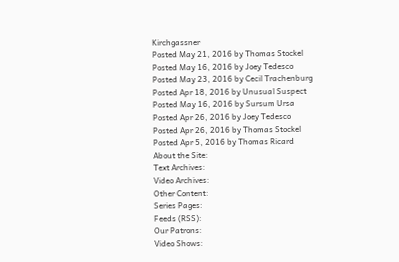Kirchgassner
Posted May 21, 2016 by Thomas Stockel
Posted May 16, 2016 by Joey Tedesco
Posted May 23, 2016 by Cecil Trachenburg
Posted Apr 18, 2016 by Unusual Suspect
Posted May 16, 2016 by Sursum Ursa
Posted Apr 26, 2016 by Joey Tedesco
Posted Apr 26, 2016 by Thomas Stockel
Posted Apr 5, 2016 by Thomas Ricard
About the Site:
Text Archives:
Video Archives:
Other Content:
Series Pages:
Feeds (RSS):
Our Patrons:
Video Shows: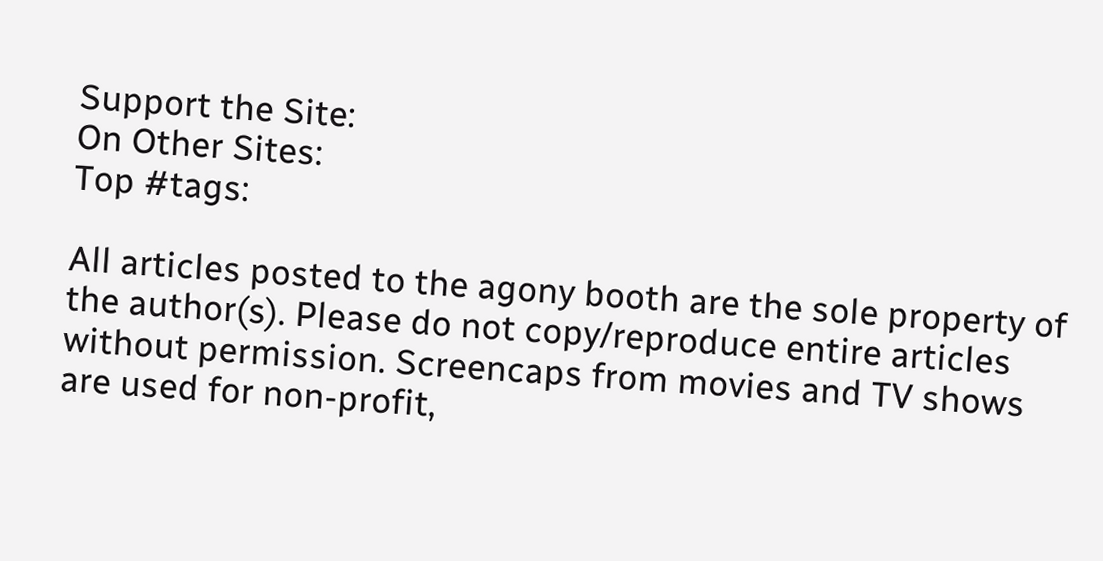Support the Site:
On Other Sites:
Top #tags:

All articles posted to the agony booth are the sole property of the author(s). Please do not copy/reproduce entire articles without permission. Screencaps from movies and TV shows are used for non-profit,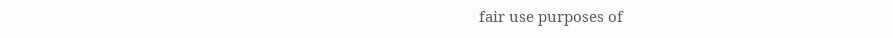fair use purposes of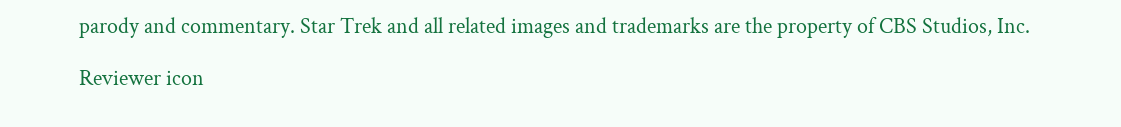parody and commentary. Star Trek and all related images and trademarks are the property of CBS Studios, Inc.

Reviewer icon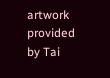artwork provided by Tai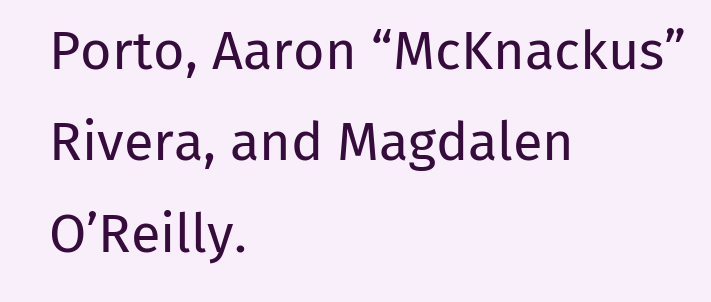Porto, Aaron “McKnackus” Rivera, and Magdalen O’Reilly.